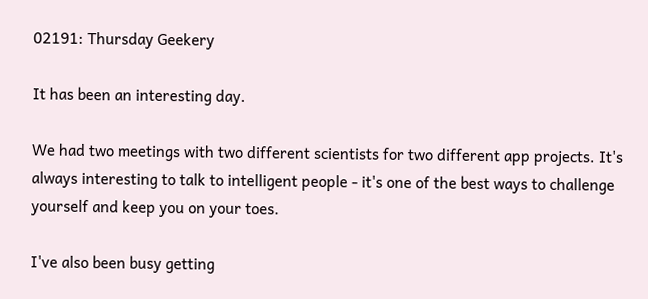02191: Thursday Geekery

It has been an interesting day.

We had two meetings with two different scientists for two different app projects. It's always interesting to talk to intelligent people - it's one of the best ways to challenge yourself and keep you on your toes.

I've also been busy getting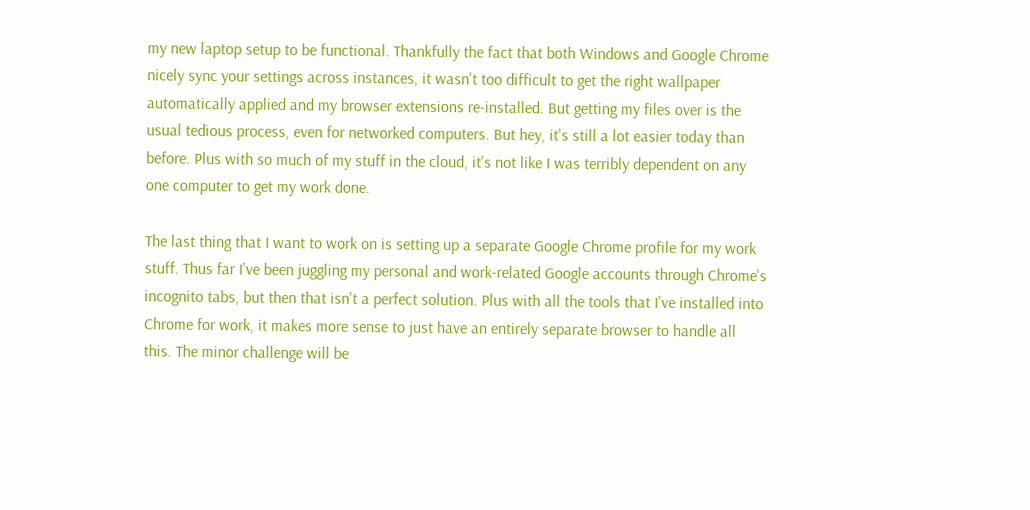my new laptop setup to be functional. Thankfully the fact that both Windows and Google Chrome nicely sync your settings across instances, it wasn't too difficult to get the right wallpaper automatically applied and my browser extensions re-installed. But getting my files over is the usual tedious process, even for networked computers. But hey, it's still a lot easier today than before. Plus with so much of my stuff in the cloud, it's not like I was terribly dependent on any one computer to get my work done.

The last thing that I want to work on is setting up a separate Google Chrome profile for my work stuff. Thus far I've been juggling my personal and work-related Google accounts through Chrome's incognito tabs, but then that isn't a perfect solution. Plus with all the tools that I've installed into Chrome for work, it makes more sense to just have an entirely separate browser to handle all this. The minor challenge will be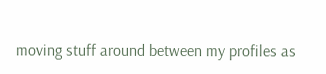moving stuff around between my profiles as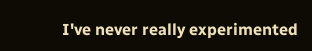I've never really experimented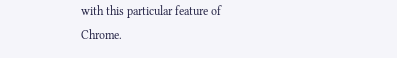with this particular feature of Chrome.